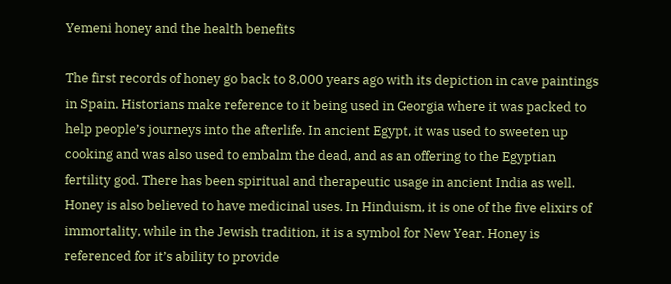Yemeni honey and the health benefits

The first records of honey go back to 8,000 years ago with its depiction in cave paintings in Spain. Historians make reference to it being used in Georgia where it was packed to help people’s journeys into the afterlife. In ancient Egypt, it was used to sweeten up cooking and was also used to embalm the dead, and as an offering to the Egyptian fertility god. There has been spiritual and therapeutic usage in ancient India as well. Honey is also believed to have medicinal uses. In Hinduism, it is one of the five elixirs of immortality, while in the Jewish tradition, it is a symbol for New Year. Honey is referenced for it’s ability to provide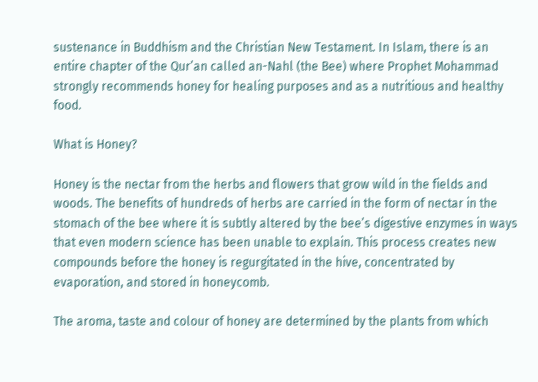sustenance in Buddhism and the Christian New Testament. In Islam, there is an entire chapter of the Qur’an called an-Nahl (the Bee) where Prophet Mohammad strongly recommends honey for healing purposes and as a nutritious and healthy food.

What is Honey?

Honey is the nectar from the herbs and flowers that grow wild in the fields and woods. The benefits of hundreds of herbs are carried in the form of nectar in the stomach of the bee where it is subtly altered by the bee’s digestive enzymes in ways that even modern science has been unable to explain. This process creates new compounds before the honey is regurgitated in the hive, concentrated by evaporation, and stored in honeycomb.

The aroma, taste and colour of honey are determined by the plants from which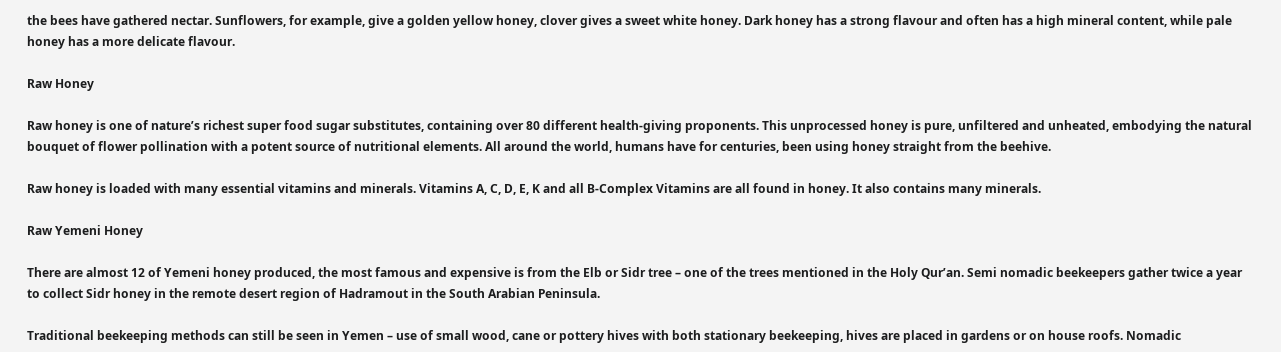the bees have gathered nectar. Sunflowers, for example, give a golden yellow honey, clover gives a sweet white honey. Dark honey has a strong flavour and often has a high mineral content, while pale honey has a more delicate flavour.

Raw Honey

Raw honey is one of nature’s richest super food sugar substitutes, containing over 80 different health-giving proponents. This unprocessed honey is pure, unfiltered and unheated, embodying the natural bouquet of flower pollination with a potent source of nutritional elements. All around the world, humans have for centuries, been using honey straight from the beehive.

Raw honey is loaded with many essential vitamins and minerals. Vitamins A, C, D, E, K and all B-Complex Vitamins are all found in honey. It also contains many minerals.

Raw Yemeni Honey

There are almost 12 of Yemeni honey produced, the most famous and expensive is from the Elb or Sidr tree – one of the trees mentioned in the Holy Qur’an. Semi nomadic beekeepers gather twice a year to collect Sidr honey in the remote desert region of Hadramout in the South Arabian Peninsula.

Traditional beekeeping methods can still be seen in Yemen – use of small wood, cane or pottery hives with both stationary beekeeping, hives are placed in gardens or on house roofs. Nomadic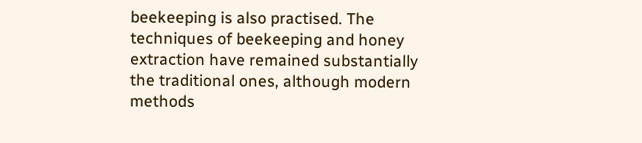beekeeping is also practised. The techniques of beekeeping and honey extraction have remained substantially the traditional ones, although modern methods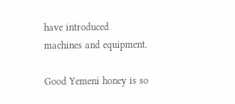have introduced machines and equipment.

Good Yemeni honey is so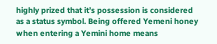highly prized that it’s possession is considered as a status symbol. Being offered Yemeni honey when entering a Yemini home means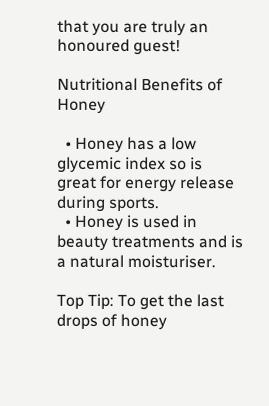that you are truly an honoured guest!

Nutritional Benefits of Honey

  • Honey has a low glycemic index so is great for energy release during sports.
  • Honey is used in beauty treatments and is a natural moisturiser.

Top Tip: To get the last drops of honey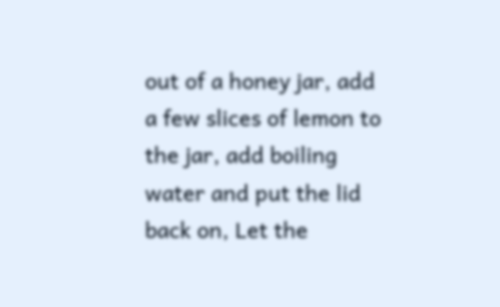out of a honey jar, add a few slices of lemon to the jar, add boiling water and put the lid back on, Let the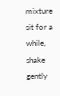mixture sit for a while, shake gently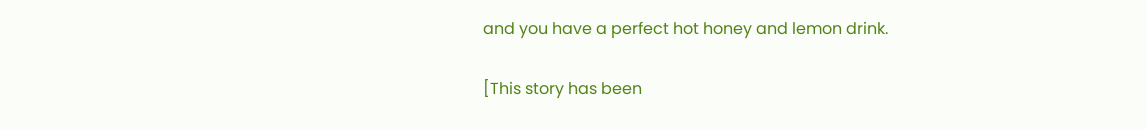and you have a perfect hot honey and lemon drink.

[This story has been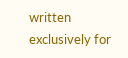written exclusively for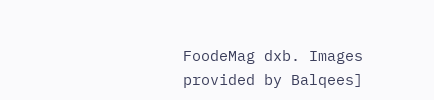FoodeMag dxb. Images provided by Balqees]